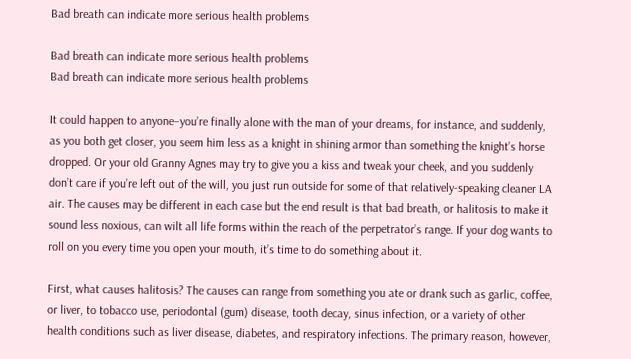Bad breath can indicate more serious health problems

Bad breath can indicate more serious health problems
Bad breath can indicate more serious health problems

It could happen to anyone–you’re finally alone with the man of your dreams, for instance, and suddenly, as you both get closer, you seem him less as a knight in shining armor than something the knight’s horse dropped. Or your old Granny Agnes may try to give you a kiss and tweak your cheek, and you suddenly don’t care if you’re left out of the will, you just run outside for some of that relatively-speaking cleaner LA air. The causes may be different in each case but the end result is that bad breath, or halitosis to make it sound less noxious, can wilt all life forms within the reach of the perpetrator’s range. If your dog wants to roll on you every time you open your mouth, it’s time to do something about it.

First, what causes halitosis? The causes can range from something you ate or drank such as garlic, coffee, or liver, to tobacco use, periodontal (gum) disease, tooth decay, sinus infection, or a variety of other health conditions such as liver disease, diabetes, and respiratory infections. The primary reason, however,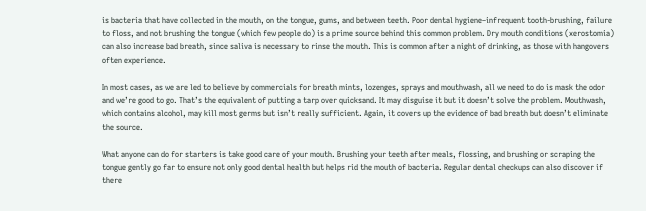is bacteria that have collected in the mouth, on the tongue, gums, and between teeth. Poor dental hygiene–infrequent tooth-brushing, failure to floss, and not brushing the tongue (which few people do) is a prime source behind this common problem. Dry mouth conditions (xerostomia) can also increase bad breath, since saliva is necessary to rinse the mouth. This is common after a night of drinking, as those with hangovers often experience.

In most cases, as we are led to believe by commercials for breath mints, lozenges, sprays and mouthwash, all we need to do is mask the odor and we’re good to go. That’s the equivalent of putting a tarp over quicksand. It may disguise it but it doesn’t solve the problem. Mouthwash, which contains alcohol, may kill most germs but isn’t really sufficient. Again, it covers up the evidence of bad breath but doesn’t eliminate the source.

What anyone can do for starters is take good care of your mouth. Brushing your teeth after meals, flossing, and brushing or scraping the tongue gently go far to ensure not only good dental health but helps rid the mouth of bacteria. Regular dental checkups can also discover if there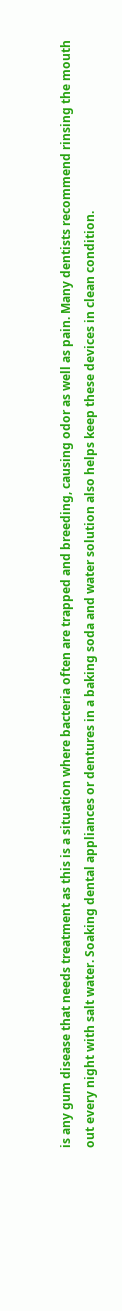is any gum disease that needs treatment as this is a situation where bacteria often are trapped and breeding, causing odor as well as pain. Many dentists recommend rinsing the mouth out every night with salt water. Soaking dental appliances or dentures in a baking soda and water solution also helps keep these devices in clean condition.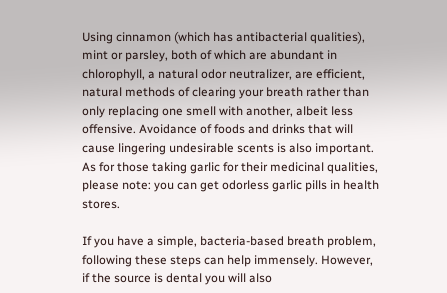Using cinnamon (which has antibacterial qualities), mint or parsley, both of which are abundant in chlorophyll, a natural odor neutralizer, are efficient, natural methods of clearing your breath rather than only replacing one smell with another, albeit less offensive. Avoidance of foods and drinks that will cause lingering undesirable scents is also important. As for those taking garlic for their medicinal qualities, please note: you can get odorless garlic pills in health stores.

If you have a simple, bacteria-based breath problem, following these steps can help immensely. However, if the source is dental you will also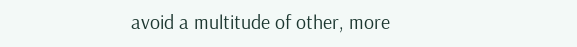avoid a multitude of other, more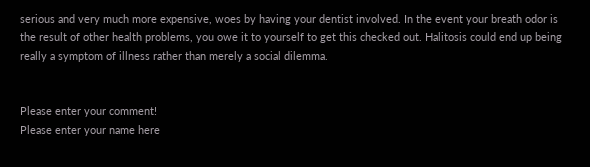serious and very much more expensive, woes by having your dentist involved. In the event your breath odor is the result of other health problems, you owe it to yourself to get this checked out. Halitosis could end up being really a symptom of illness rather than merely a social dilemma.


Please enter your comment!
Please enter your name here